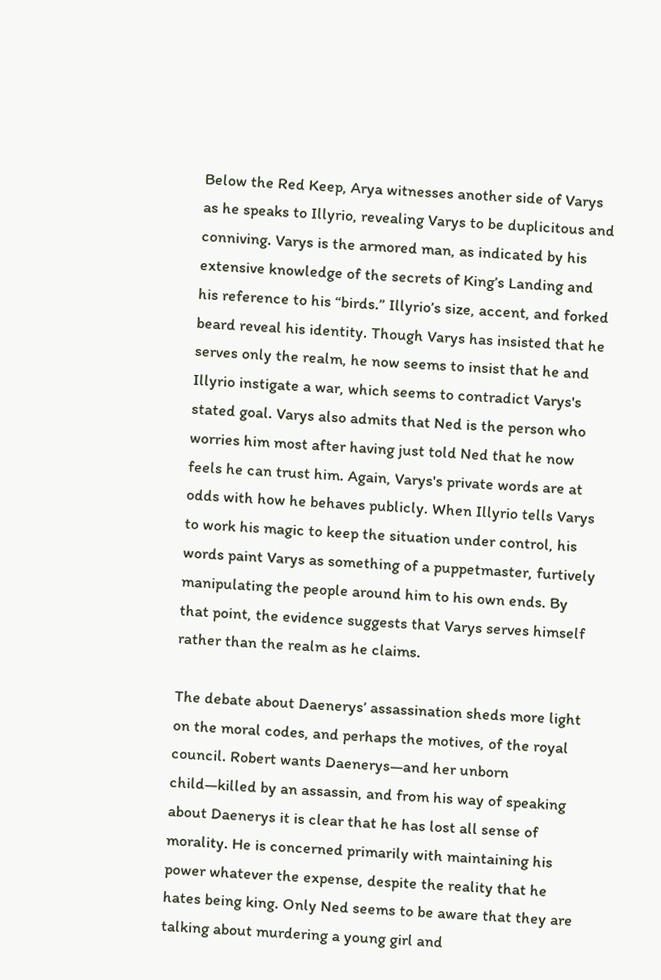Below the Red Keep, Arya witnesses another side of Varys as he speaks to Illyrio, revealing Varys to be duplicitous and conniving. Varys is the armored man, as indicated by his extensive knowledge of the secrets of King’s Landing and his reference to his “birds.” Illyrio’s size, accent, and forked beard reveal his identity. Though Varys has insisted that he serves only the realm, he now seems to insist that he and Illyrio instigate a war, which seems to contradict Varys's stated goal. Varys also admits that Ned is the person who worries him most after having just told Ned that he now feels he can trust him. Again, Varys's private words are at odds with how he behaves publicly. When Illyrio tells Varys to work his magic to keep the situation under control, his words paint Varys as something of a puppetmaster, furtively manipulating the people around him to his own ends. By that point, the evidence suggests that Varys serves himself rather than the realm as he claims.

The debate about Daenerys’ assassination sheds more light on the moral codes, and perhaps the motives, of the royal council. Robert wants Daenerys—and her unborn child—killed by an assassin, and from his way of speaking about Daenerys it is clear that he has lost all sense of morality. He is concerned primarily with maintaining his power whatever the expense, despite the reality that he hates being king. Only Ned seems to be aware that they are talking about murdering a young girl and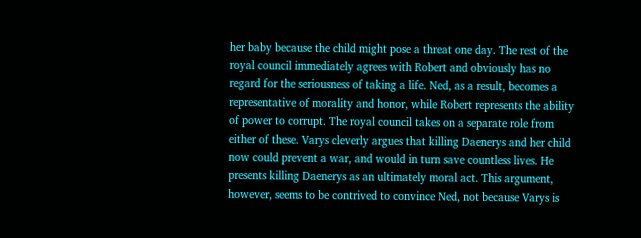her baby because the child might pose a threat one day. The rest of the royal council immediately agrees with Robert and obviously has no regard for the seriousness of taking a life. Ned, as a result, becomes a representative of morality and honor, while Robert represents the ability of power to corrupt. The royal council takes on a separate role from either of these. Varys cleverly argues that killing Daenerys and her child now could prevent a war, and would in turn save countless lives. He presents killing Daenerys as an ultimately moral act. This argument, however, seems to be contrived to convince Ned, not because Varys is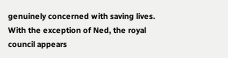genuinely concerned with saving lives. With the exception of Ned, the royal council appears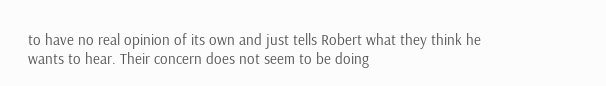to have no real opinion of its own and just tells Robert what they think he wants to hear. Their concern does not seem to be doing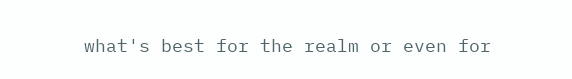what's best for the realm or even for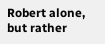Robert alone, but rather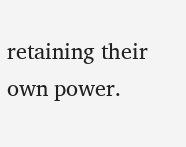retaining their own power.